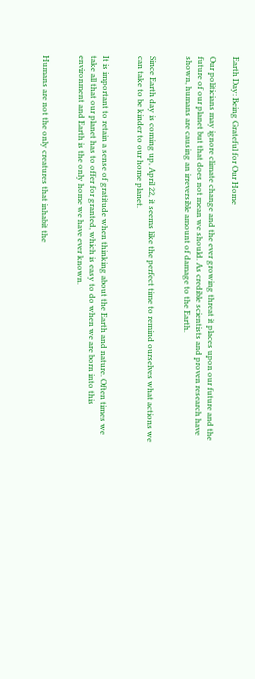Earth Day: Being Grateful for Our Home

Our politicians may ignore climate change and the ever growing threat it places upon our future and the future of our planet but that does not mean we should. As credible scientists and proven research have shown, humans are causing an irreversible amount of damage to the Earth.


Since Earth day is coming up, April 22, it seems like the perfect time to remind ourselves what actions we can take to be kinder to our home planet.


It is important to retain a sense of gratitude when thinking about the Earth and nature. Often times we take all that our planet has to offer for granted, which is easy to do when we are born into this environment and Earth is the only home we have ever known.


Humans are not the only creatures that inhabit the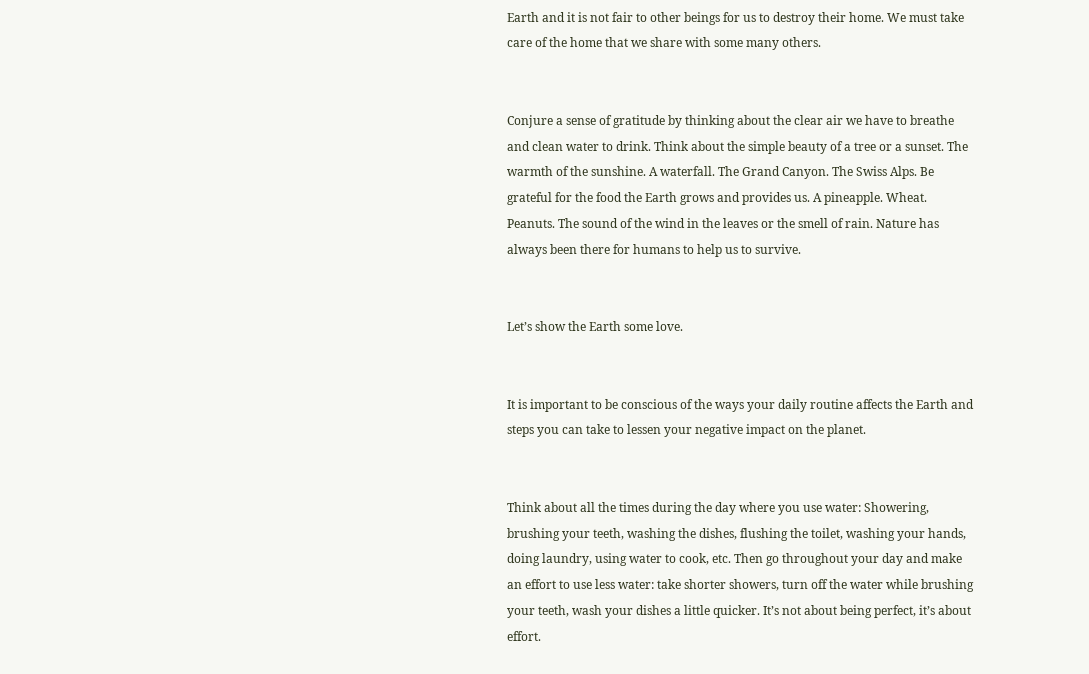Earth and it is not fair to other beings for us to destroy their home. We must take care of the home that we share with some many others.


Conjure a sense of gratitude by thinking about the clear air we have to breathe and clean water to drink. Think about the simple beauty of a tree or a sunset. The warmth of the sunshine. A waterfall. The Grand Canyon. The Swiss Alps. Be grateful for the food the Earth grows and provides us. A pineapple. Wheat. Peanuts. The sound of the wind in the leaves or the smell of rain. Nature has always been there for humans to help us to survive.


Let’s show the Earth some love.


It is important to be conscious of the ways your daily routine affects the Earth and steps you can take to lessen your negative impact on the planet.


Think about all the times during the day where you use water: Showering, brushing your teeth, washing the dishes, flushing the toilet, washing your hands, doing laundry, using water to cook, etc. Then go throughout your day and make an effort to use less water: take shorter showers, turn off the water while brushing your teeth, wash your dishes a little quicker. It’s not about being perfect, it’s about effort.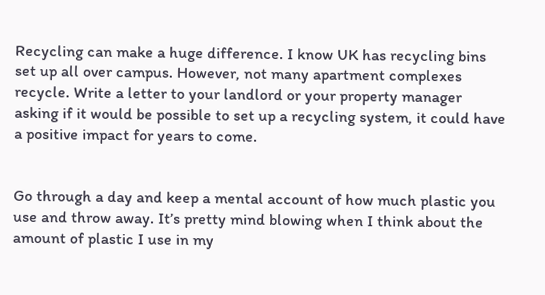Recycling can make a huge difference. I know UK has recycling bins set up all over campus. However, not many apartment complexes recycle. Write a letter to your landlord or your property manager asking if it would be possible to set up a recycling system, it could have a positive impact for years to come.


Go through a day and keep a mental account of how much plastic you use and throw away. It’s pretty mind blowing when I think about the amount of plastic I use in my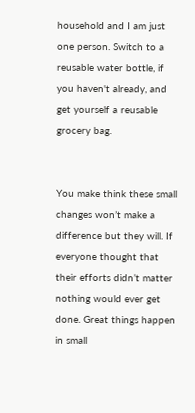household and I am just one person. Switch to a reusable water bottle, if you haven't already, and get yourself a reusable grocery bag.


You make think these small changes won’t make a difference but they will. If everyone thought that their efforts didn’t matter nothing would ever get done. Great things happen in small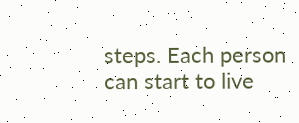steps. Each person can start to live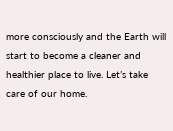more consciously and the Earth will start to become a cleaner and healthier place to live. Let’s take care of our home.